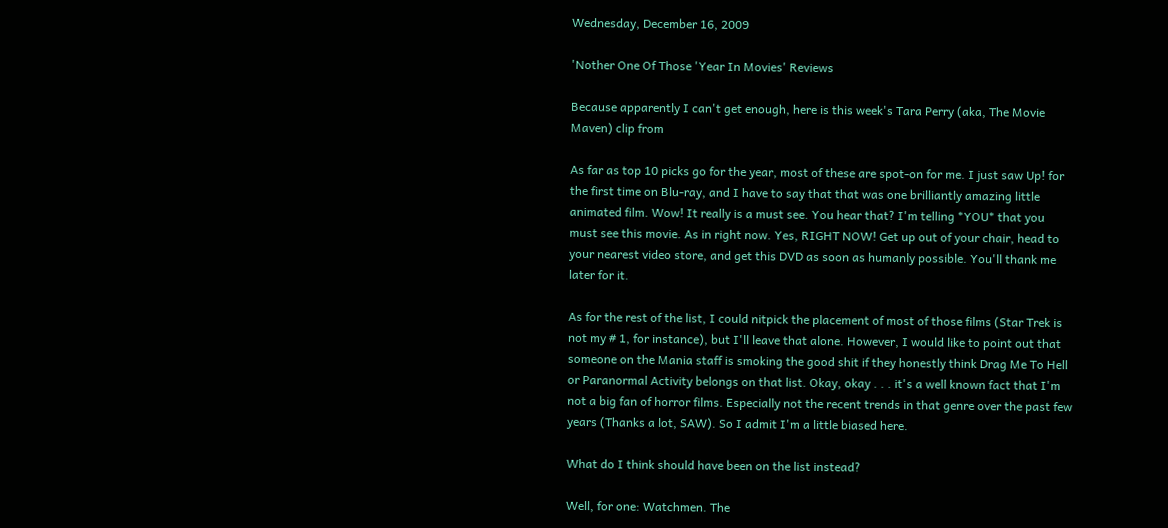Wednesday, December 16, 2009

'Nother One Of Those 'Year In Movies' Reviews

Because apparently I can't get enough, here is this week's Tara Perry (aka, The Movie Maven) clip from

As far as top 10 picks go for the year, most of these are spot-on for me. I just saw Up! for the first time on Blu-ray, and I have to say that that was one brilliantly amazing little animated film. Wow! It really is a must see. You hear that? I'm telling *YOU* that you must see this movie. As in right now. Yes, RIGHT NOW! Get up out of your chair, head to your nearest video store, and get this DVD as soon as humanly possible. You'll thank me later for it.

As for the rest of the list, I could nitpick the placement of most of those films (Star Trek is not my # 1, for instance), but I'll leave that alone. However, I would like to point out that someone on the Mania staff is smoking the good shit if they honestly think Drag Me To Hell or Paranormal Activity belongs on that list. Okay, okay . . . it's a well known fact that I'm not a big fan of horror films. Especially not the recent trends in that genre over the past few years (Thanks a lot, SAW). So I admit I'm a little biased here.

What do I think should have been on the list instead?

Well, for one: Watchmen. The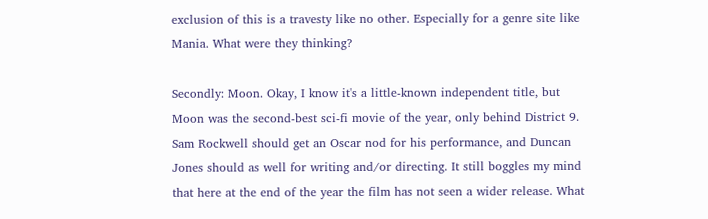exclusion of this is a travesty like no other. Especially for a genre site like Mania. What were they thinking?

Secondly: Moon. Okay, I know it's a little-known independent title, but Moon was the second-best sci-fi movie of the year, only behind District 9. Sam Rockwell should get an Oscar nod for his performance, and Duncan Jones should as well for writing and/or directing. It still boggles my mind that here at the end of the year the film has not seen a wider release. What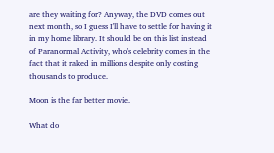are they waiting for? Anyway, the DVD comes out next month, so I guess I'll have to settle for having it in my home library. It should be on this list instead of Paranormal Activity, who's celebrity comes in the fact that it raked in millions despite only costing thousands to produce.

Moon is the far better movie.

What do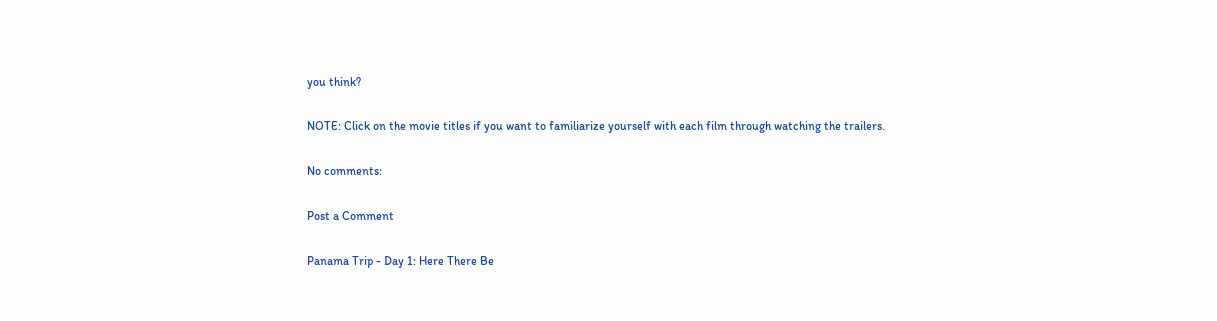you think?

NOTE: Click on the movie titles if you want to familiarize yourself with each film through watching the trailers.

No comments:

Post a Comment

Panama Trip - Day 1: Here There Be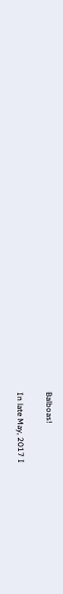Balboas!

In late May, 2017 I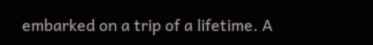embarked on a trip of a lifetime. A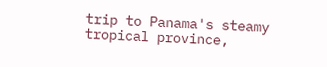trip to Panama's steamy tropical province,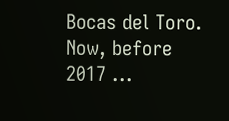Bocas del Toro. Now, before 2017 ...